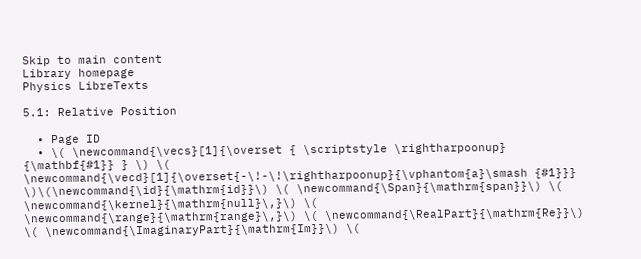Skip to main content
Library homepage
Physics LibreTexts

5.1: Relative Position

  • Page ID
  • \( \newcommand{\vecs}[1]{\overset { \scriptstyle \rightharpoonup} {\mathbf{#1}} } \) \( \newcommand{\vecd}[1]{\overset{-\!-\!\rightharpoonup}{\vphantom{a}\smash {#1}}} \)\(\newcommand{\id}{\mathrm{id}}\) \( \newcommand{\Span}{\mathrm{span}}\) \( \newcommand{\kernel}{\mathrm{null}\,}\) \( \newcommand{\range}{\mathrm{range}\,}\) \( \newcommand{\RealPart}{\mathrm{Re}}\) \( \newcommand{\ImaginaryPart}{\mathrm{Im}}\) \(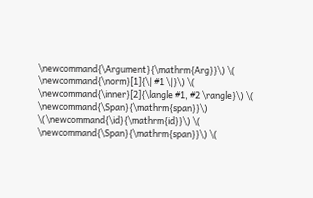\newcommand{\Argument}{\mathrm{Arg}}\) \( \newcommand{\norm}[1]{\| #1 \|}\) \( \newcommand{\inner}[2]{\langle #1, #2 \rangle}\) \( \newcommand{\Span}{\mathrm{span}}\) \(\newcommand{\id}{\mathrm{id}}\) \( \newcommand{\Span}{\mathrm{span}}\) \(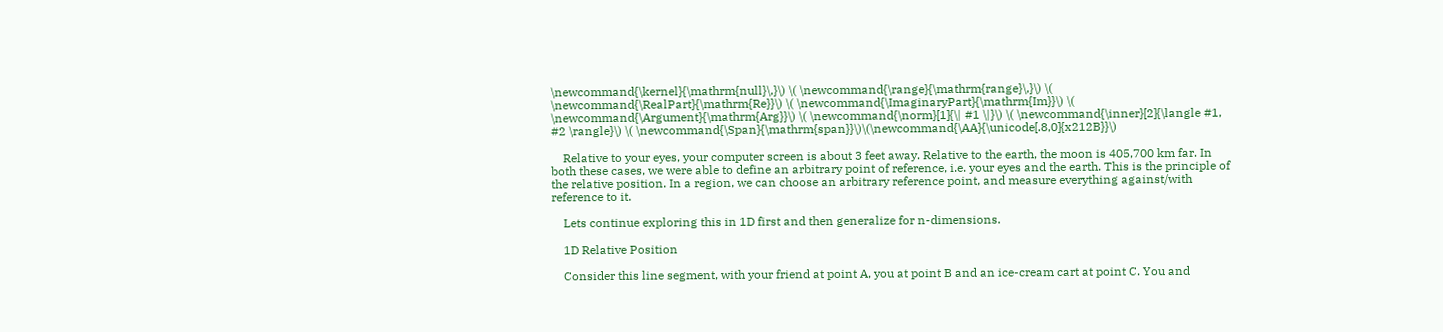\newcommand{\kernel}{\mathrm{null}\,}\) \( \newcommand{\range}{\mathrm{range}\,}\) \( \newcommand{\RealPart}{\mathrm{Re}}\) \( \newcommand{\ImaginaryPart}{\mathrm{Im}}\) \( \newcommand{\Argument}{\mathrm{Arg}}\) \( \newcommand{\norm}[1]{\| #1 \|}\) \( \newcommand{\inner}[2]{\langle #1, #2 \rangle}\) \( \newcommand{\Span}{\mathrm{span}}\)\(\newcommand{\AA}{\unicode[.8,0]{x212B}}\)

    Relative to your eyes, your computer screen is about 3 feet away. Relative to the earth, the moon is 405,700 km far. In both these cases, we were able to define an arbitrary point of reference, i.e. your eyes and the earth. This is the principle of the relative position. In a region, we can choose an arbitrary reference point, and measure everything against/with reference to it.

    Lets continue exploring this in 1D first and then generalize for n-dimensions.

    1D Relative Position

    Consider this line segment, with your friend at point A, you at point B and an ice-cream cart at point C. You and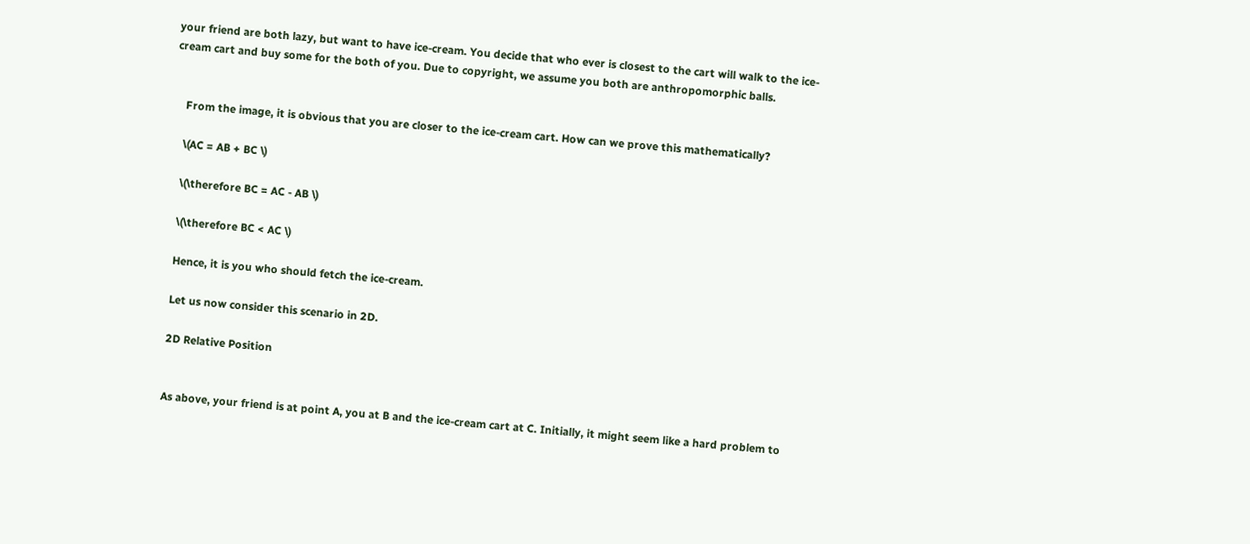your friend are both lazy, but want to have ice-cream. You decide that who ever is closest to the cart will walk to the ice-cream cart and buy some for the both of you. Due to copyright, we assume you both are anthropomorphic balls.


    From the image, it is obvious that you are closer to the ice-cream cart. How can we prove this mathematically?

    \(AC = AB + BC \)

    \(\therefore BC = AC - AB \)

    \(\therefore BC < AC \)

    Hence, it is you who should fetch the ice-cream.

    Let us now consider this scenario in 2D.

    2D Relative Position


    As above, your friend is at point A, you at B and the ice-cream cart at C. Initially, it might seem like a hard problem to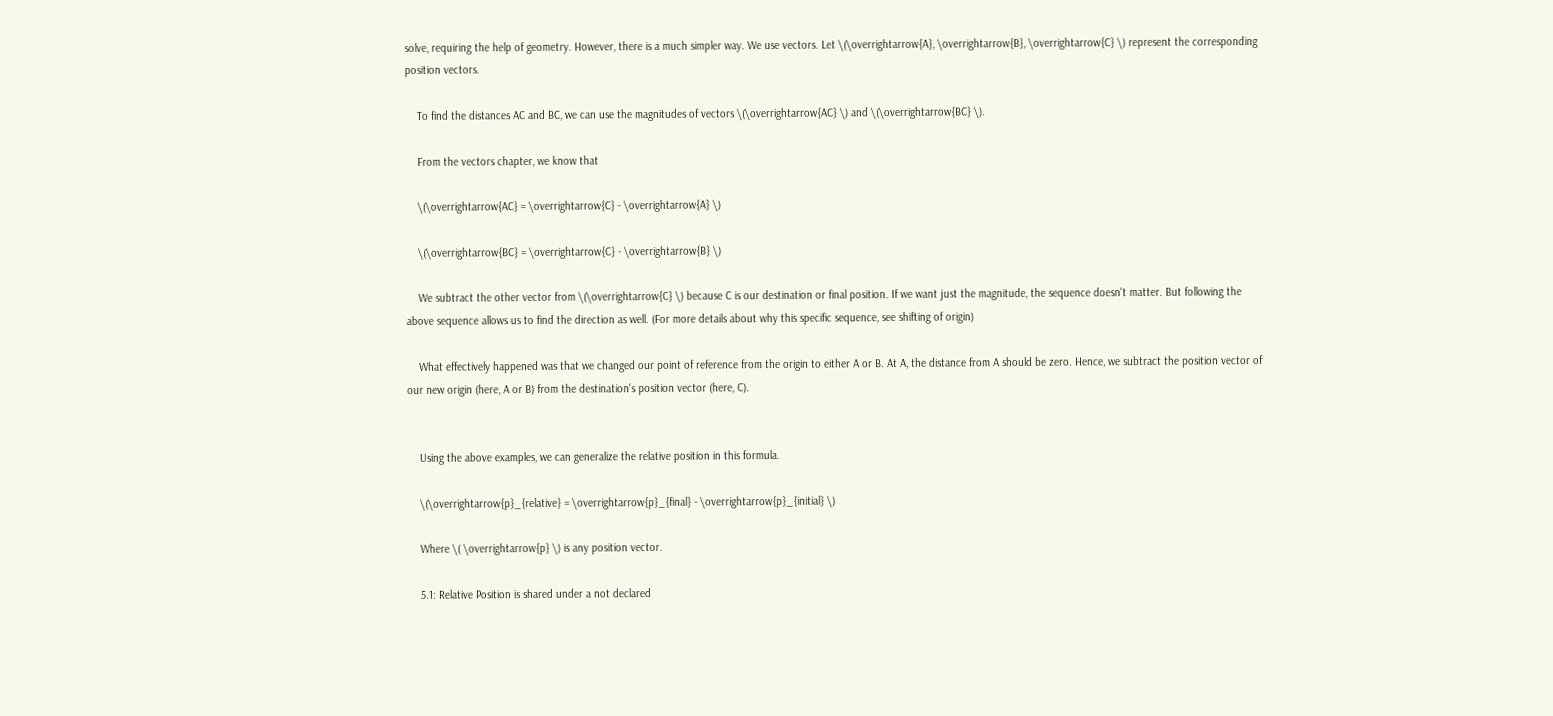solve, requiring the help of geometry. However, there is a much simpler way. We use vectors. Let \(\overrightarrow{A}, \overrightarrow{B}, \overrightarrow{C} \) represent the corresponding position vectors.

    To find the distances AC and BC, we can use the magnitudes of vectors \(\overrightarrow{AC} \) and \(\overrightarrow{BC} \).

    From the vectors chapter, we know that

    \(\overrightarrow{AC} = \overrightarrow{C} - \overrightarrow{A} \)

    \(\overrightarrow{BC} = \overrightarrow{C} - \overrightarrow{B} \)

    We subtract the other vector from \(\overrightarrow{C} \) because C is our destination or final position. If we want just the magnitude, the sequence doesn't matter. But following the above sequence allows us to find the direction as well. (For more details about why this specific sequence, see shifting of origin)

    What effectively happened was that we changed our point of reference from the origin to either A or B. At A, the distance from A should be zero. Hence, we subtract the position vector of our new origin (here, A or B) from the destination's position vector (here, C).


    Using the above examples, we can generalize the relative position in this formula.

    \(\overrightarrow{p}_{relative} = \overrightarrow{p}_{final} - \overrightarrow{p}_{initial} \)

    Where \( \overrightarrow{p} \) is any position vector.

    5.1: Relative Position is shared under a not declared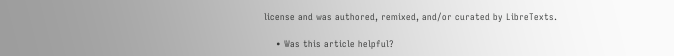license and was authored, remixed, and/or curated by LibreTexts.

    • Was this article helpful?